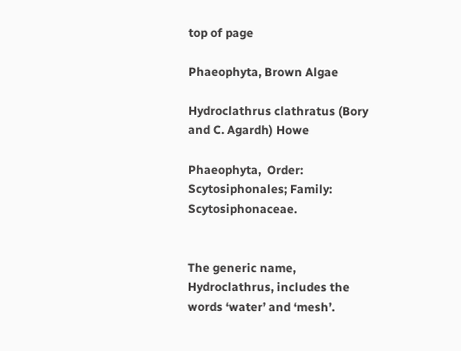top of page

Phaeophyta, Brown Algae

Hydroclathrus clathratus (Bory and C. Agardh) Howe

Phaeophyta,  Order: Scytosiphonales; Family: Scytosiphonaceae.


The generic name, Hydroclathrus, includes the words ‘water’ and ‘mesh’.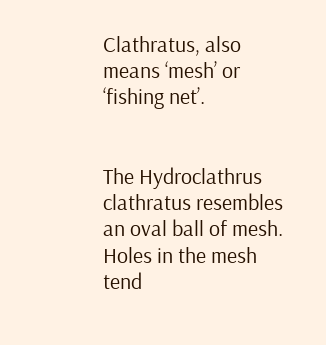Clathratus, also means ‘mesh’ or ‘fishing net’.


The Hydroclathrus clathratus resembles an oval ball of mesh. Holes in the mesh tend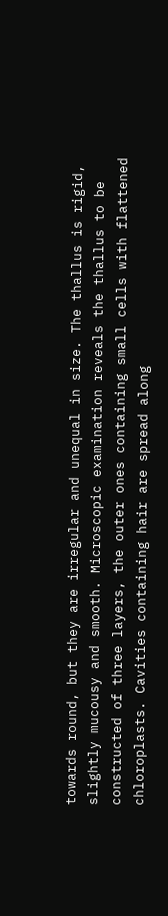towards round, but they are irregular and unequal in size. The thallus is rigid, slightly mucousy and smooth. Microscopic examination reveals the thallus to be constructed of three layers, the outer ones containing small cells with flattened chloroplasts. Cavities containing hair are spread along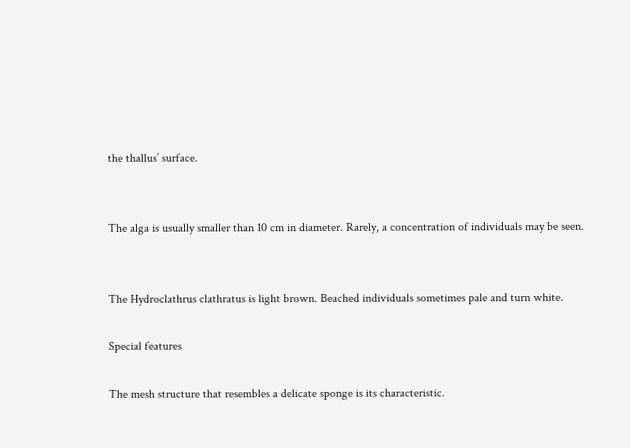the thallus’ surface.


The alga is usually smaller than 10 cm in diameter. Rarely, a concentration of individuals may be seen.


The Hydroclathrus clathratus is light brown. Beached individuals sometimes pale and turn white.

Special features

The mesh structure that resembles a delicate sponge is its characteristic.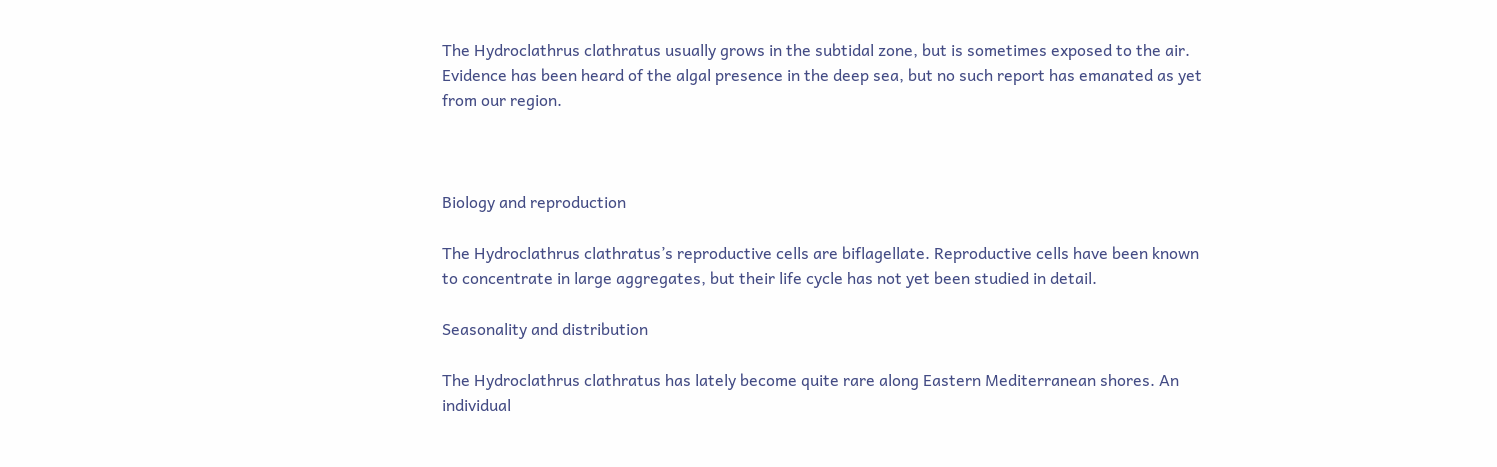The Hydroclathrus clathratus usually grows in the subtidal zone, but is sometimes exposed to the air. Evidence has been heard of the algal presence in the deep sea, but no such report has emanated as yet from our region.



Biology and reproduction

The Hydroclathrus clathratus’s reproductive cells are biflagellate. Reproductive cells have been known to concentrate in large aggregates, but their life cycle has not yet been studied in detail.

Seasonality and distribution

The Hydroclathrus clathratus has lately become quite rare along Eastern Mediterranean shores. An individual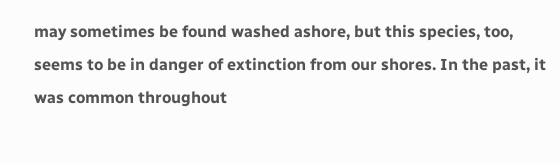may sometimes be found washed ashore, but this species, too, seems to be in danger of extinction from our shores. In the past, it was common throughout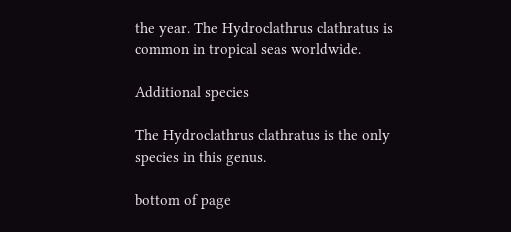the year. The Hydroclathrus clathratus is common in tropical seas worldwide.

Additional species

The Hydroclathrus clathratus is the only species in this genus.

bottom of page